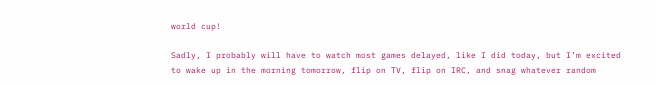world cup!

Sadly, I probably will have to watch most games delayed, like I did today, but I’m excited to wake up in the morning tomorrow, flip on TV, flip on IRC, and snag whatever random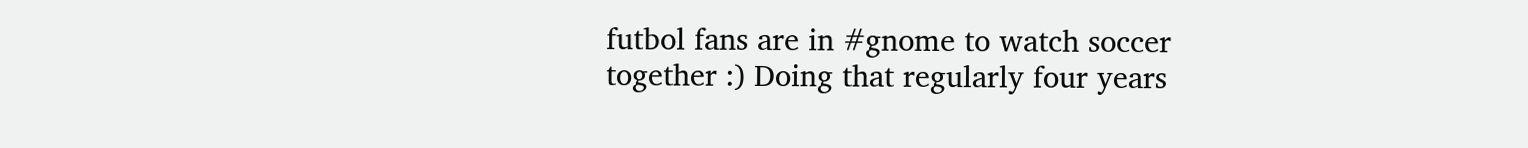futbol fans are in #gnome to watch soccer together :) Doing that regularly four years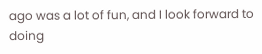ago was a lot of fun, and I look forward to doing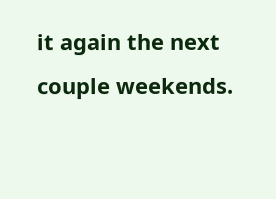it again the next couple weekends.